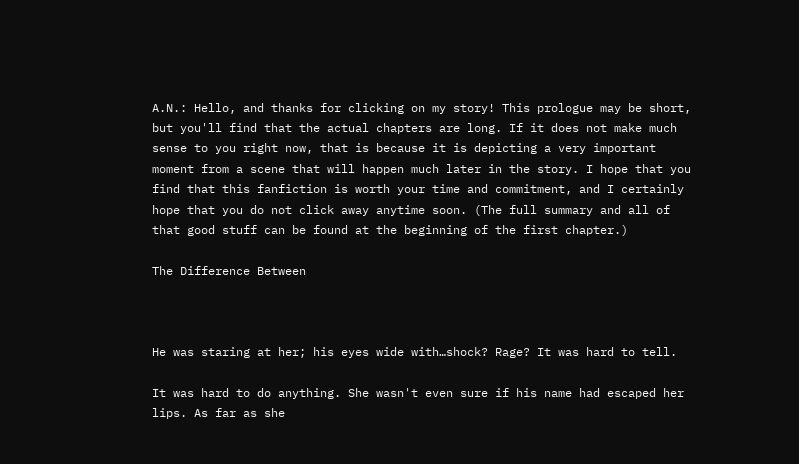A.N.: Hello, and thanks for clicking on my story! This prologue may be short, but you'll find that the actual chapters are long. If it does not make much sense to you right now, that is because it is depicting a very important moment from a scene that will happen much later in the story. I hope that you find that this fanfiction is worth your time and commitment, and I certainly hope that you do not click away anytime soon. (The full summary and all of that good stuff can be found at the beginning of the first chapter.)

The Difference Between



He was staring at her; his eyes wide with…shock? Rage? It was hard to tell.

It was hard to do anything. She wasn't even sure if his name had escaped her lips. As far as she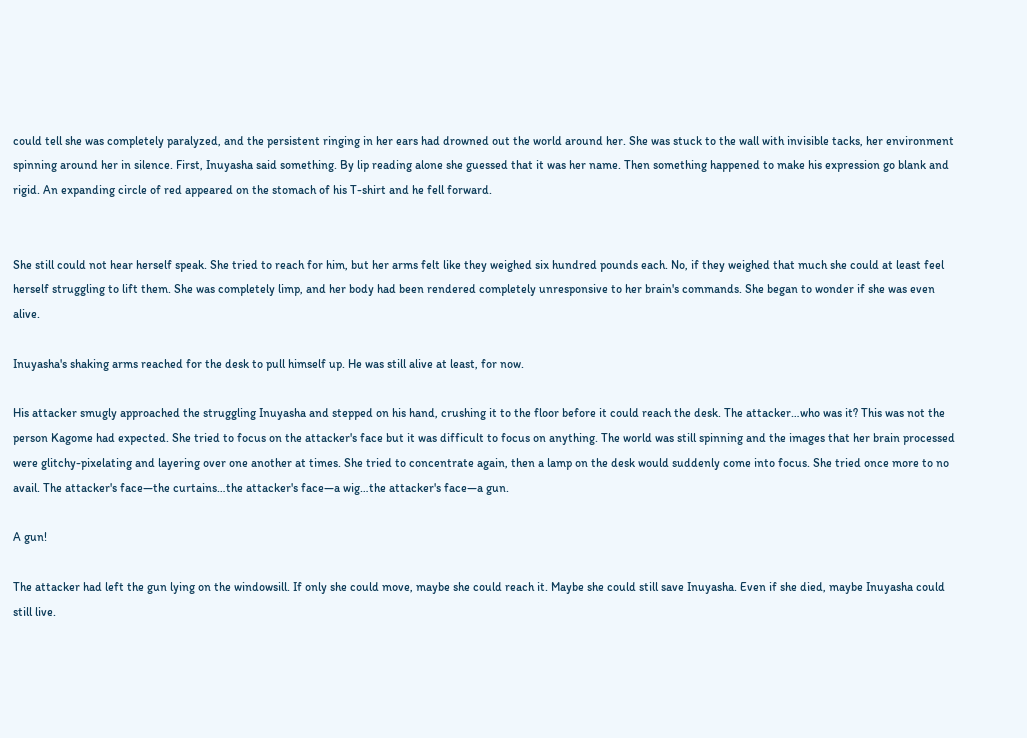could tell she was completely paralyzed, and the persistent ringing in her ears had drowned out the world around her. She was stuck to the wall with invisible tacks, her environment spinning around her in silence. First, Inuyasha said something. By lip reading alone she guessed that it was her name. Then something happened to make his expression go blank and rigid. An expanding circle of red appeared on the stomach of his T-shirt and he fell forward.


She still could not hear herself speak. She tried to reach for him, but her arms felt like they weighed six hundred pounds each. No, if they weighed that much she could at least feel herself struggling to lift them. She was completely limp, and her body had been rendered completely unresponsive to her brain's commands. She began to wonder if she was even alive.

Inuyasha's shaking arms reached for the desk to pull himself up. He was still alive at least, for now.

His attacker smugly approached the struggling Inuyasha and stepped on his hand, crushing it to the floor before it could reach the desk. The attacker…who was it? This was not the person Kagome had expected. She tried to focus on the attacker's face but it was difficult to focus on anything. The world was still spinning and the images that her brain processed were glitchy-pixelating and layering over one another at times. She tried to concentrate again, then a lamp on the desk would suddenly come into focus. She tried once more to no avail. The attacker's face—the curtains…the attacker's face—a wig…the attacker's face—a gun.

A gun!

The attacker had left the gun lying on the windowsill. If only she could move, maybe she could reach it. Maybe she could still save Inuyasha. Even if she died, maybe Inuyasha could still live.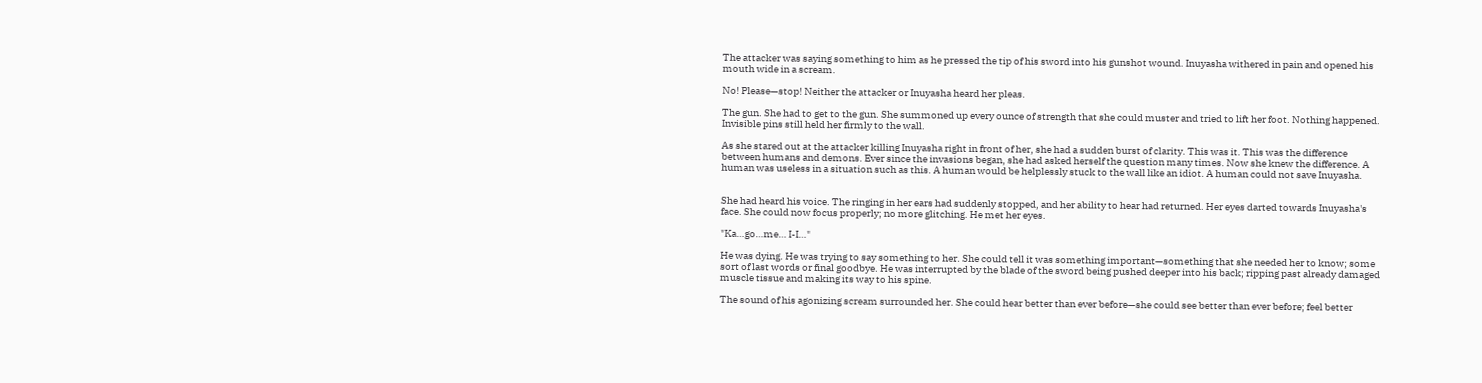The attacker was saying something to him as he pressed the tip of his sword into his gunshot wound. Inuyasha withered in pain and opened his mouth wide in a scream.

No! Please—stop! Neither the attacker or Inuyasha heard her pleas.

The gun. She had to get to the gun. She summoned up every ounce of strength that she could muster and tried to lift her foot. Nothing happened. Invisible pins still held her firmly to the wall.

As she stared out at the attacker killing Inuyasha right in front of her, she had a sudden burst of clarity. This was it. This was the difference between humans and demons. Ever since the invasions began, she had asked herself the question many times. Now she knew the difference. A human was useless in a situation such as this. A human would be helplessly stuck to the wall like an idiot. A human could not save Inuyasha.


She had heard his voice. The ringing in her ears had suddenly stopped, and her ability to hear had returned. Her eyes darted towards Inuyasha's face. She could now focus properly; no more glitching. He met her eyes.

"Ka…go…me… I-I…"

He was dying. He was trying to say something to her. She could tell it was something important—something that she needed her to know; some sort of last words or final goodbye. He was interrupted by the blade of the sword being pushed deeper into his back; ripping past already damaged muscle tissue and making its way to his spine.

The sound of his agonizing scream surrounded her. She could hear better than ever before—she could see better than ever before; feel better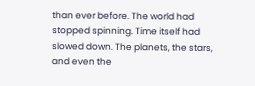than ever before. The world had stopped spinning. Time itself had slowed down. The planets, the stars, and even the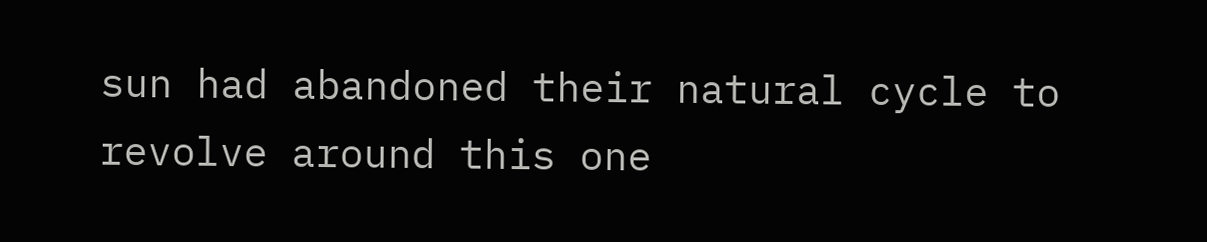sun had abandoned their natural cycle to revolve around this one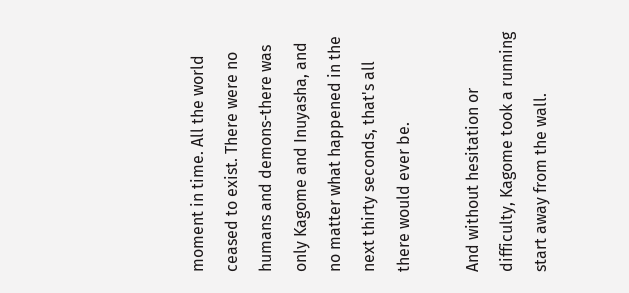moment in time. All the world ceased to exist. There were no humans and demons-there was only Kagome and Inuyasha, and no matter what happened in the next thirty seconds, that's all there would ever be.

And without hesitation or difficulty, Kagome took a running start away from the wall.